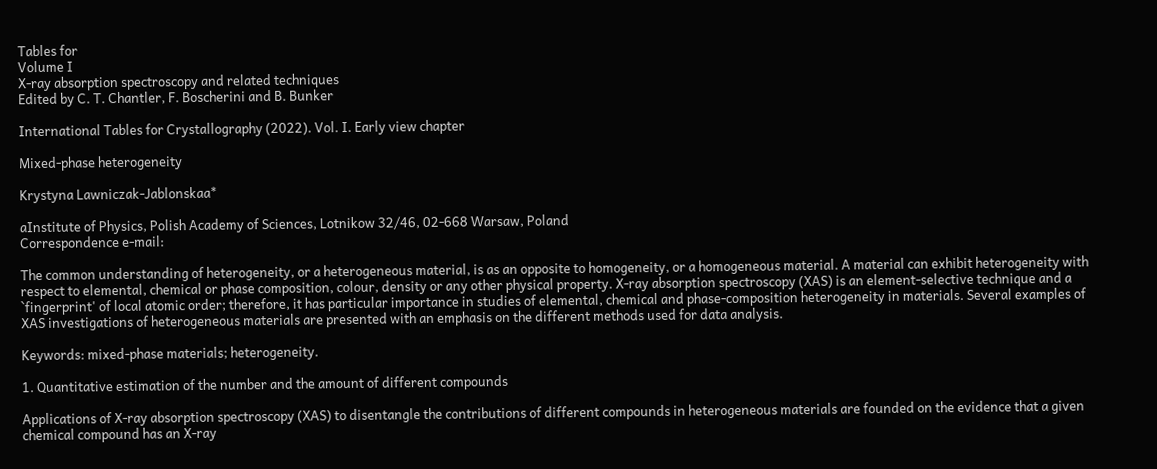Tables for
Volume I
X-ray absorption spectroscopy and related techniques
Edited by C. T. Chantler, F. Boscherini and B. Bunker

International Tables for Crystallography (2022). Vol. I. Early view chapter

Mixed-phase heterogeneity

Krystyna Lawniczak-Jablonskaa*

aInstitute of Physics, Polish Academy of Sciences, Lotnikow 32/46, 02-668 Warsaw, Poland
Correspondence e-mail:

The common understanding of heterogeneity, or a heterogeneous material, is as an opposite to homogeneity, or a homogeneous material. A material can exhibit heterogeneity with respect to elemental, chemical or phase composition, colour, density or any other physical property. X-ray absorption spectroscopy (XAS) is an element-selective technique and a `fingerprint' of local atomic order; therefore, it has particular importance in studies of elemental, chemical and phase-composition heterogeneity in materials. Several examples of XAS investigations of heterogeneous materials are presented with an emphasis on the different methods used for data analysis.

Keywords: mixed-phase materials; heterogeneity.

1. Quantitative estimation of the number and the amount of different compounds

Applications of X-ray absorption spectroscopy (XAS) to disentangle the contributions of different compounds in heterogeneous materials are founded on the evidence that a given chemical compound has an X-ray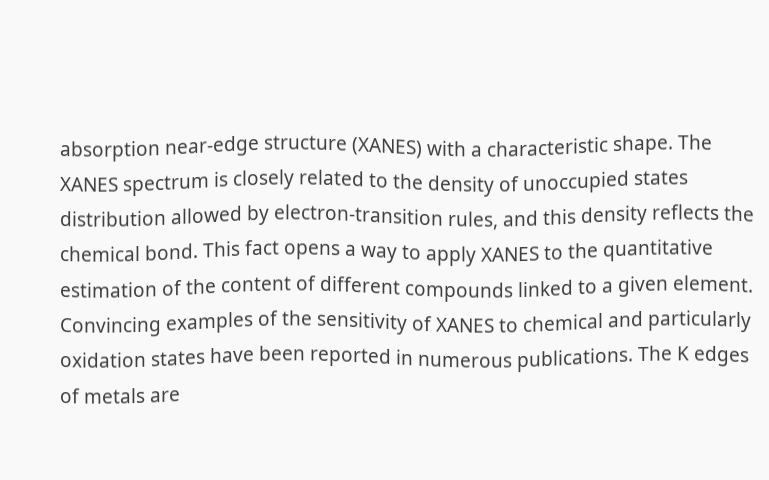absorption near-edge structure (XANES) with a characteristic shape. The XANES spectrum is closely related to the density of unoccupied states distribution allowed by electron-transition rules, and this density reflects the chemical bond. This fact opens a way to apply XANES to the quantitative estimation of the content of different compounds linked to a given element. Convincing examples of the sensitivity of XANES to chemical and particularly oxidation states have been reported in numerous publications. The K edges of metals are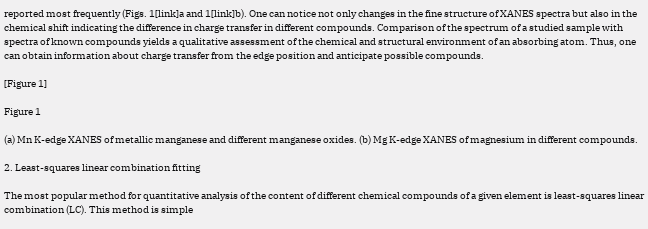reported most frequently (Figs. 1[link]a and 1[link]b). One can notice not only changes in the fine structure of XANES spectra but also in the chemical shift indicating the difference in charge transfer in different compounds. Comparison of the spectrum of a studied sample with spectra of known compounds yields a qualitative assessment of the chemical and structural environment of an absorbing atom. Thus, one can obtain information about charge transfer from the edge position and anticipate possible compounds.

[Figure 1]

Figure 1

(a) Mn K-edge XANES of metallic manganese and different manganese oxides. (b) Mg K-edge XANES of magnesium in different compounds.

2. Least-squares linear combination fitting

The most popular method for quantitative analysis of the content of different chemical compounds of a given element is least-squares linear combination (LC). This method is simple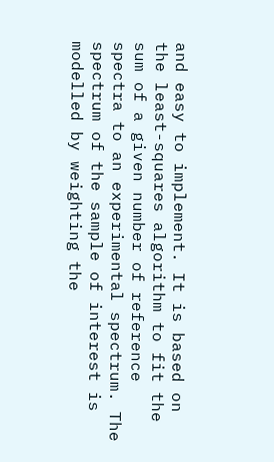and easy to implement. It is based on the least-squares algorithm to fit the sum of a given number of reference spectra to an experimental spectrum. The spectrum of the sample of interest is modelled by weighting the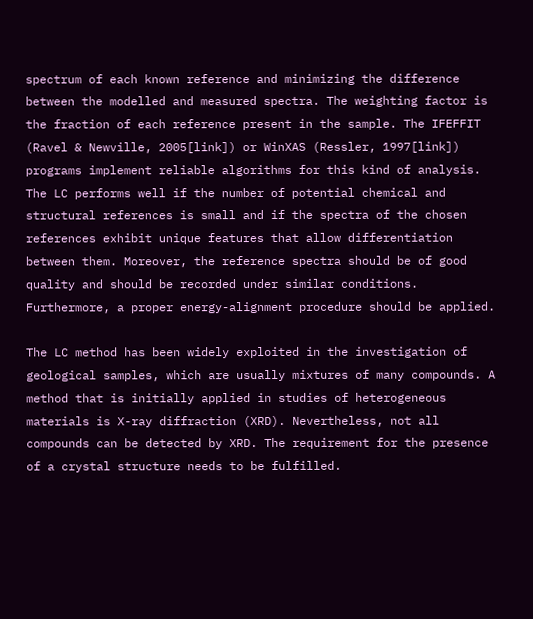spectrum of each known reference and minimizing the difference between the modelled and measured spectra. The weighting factor is the fraction of each reference present in the sample. The IFEFFIT (Ravel & Newville, 2005[link]) or WinXAS (Ressler, 1997[link]) programs implement reliable algorithms for this kind of analysis. The LC performs well if the number of potential chemical and structural references is small and if the spectra of the chosen references exhibit unique features that allow differentiation between them. Moreover, the reference spectra should be of good quality and should be recorded under similar conditions. Furthermore, a proper energy-alignment procedure should be applied.

The LC method has been widely exploited in the investigation of geological samples, which are usually mixtures of many compounds. A method that is initially applied in studies of heterogeneous materials is X-ray diffraction (XRD). Nevertheless, not all compounds can be detected by XRD. The requirement for the presence of a crystal structure needs to be fulfilled.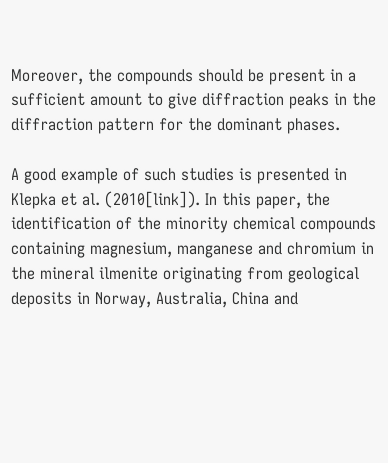Moreover, the compounds should be present in a sufficient amount to give diffraction peaks in the diffraction pattern for the dominant phases.

A good example of such studies is presented in Klepka et al. (2010[link]). In this paper, the identification of the minority chemical compounds containing magnesium, manganese and chromium in the mineral ilmenite originating from geological deposits in Norway, Australia, China and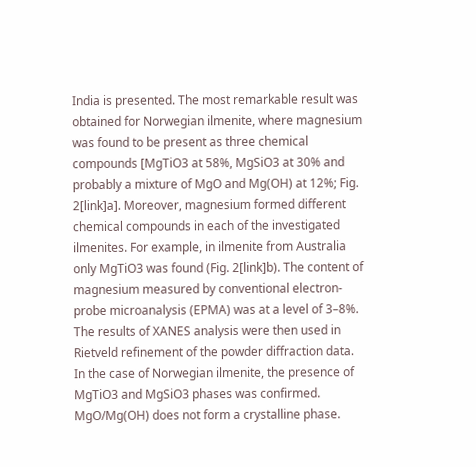India is presented. The most remarkable result was obtained for Norwegian ilmenite, where magnesium was found to be present as three chemical compounds [MgTiO3 at 58%, MgSiO3 at 30% and probably a mixture of MgO and Mg(OH) at 12%; Fig. 2[link]a]. Moreover, magnesium formed different chemical compounds in each of the investigated ilmenites. For example, in ilmenite from Australia only MgTiO3 was found (Fig. 2[link]b). The content of magnesium measured by conventional electron-probe microanalysis (EPMA) was at a level of 3–8%. The results of XANES analysis were then used in Rietveld refinement of the powder diffraction data. In the case of Norwegian ilmenite, the presence of MgTiO3 and MgSiO3 phases was confirmed. MgO/Mg(OH) does not form a crystalline phase.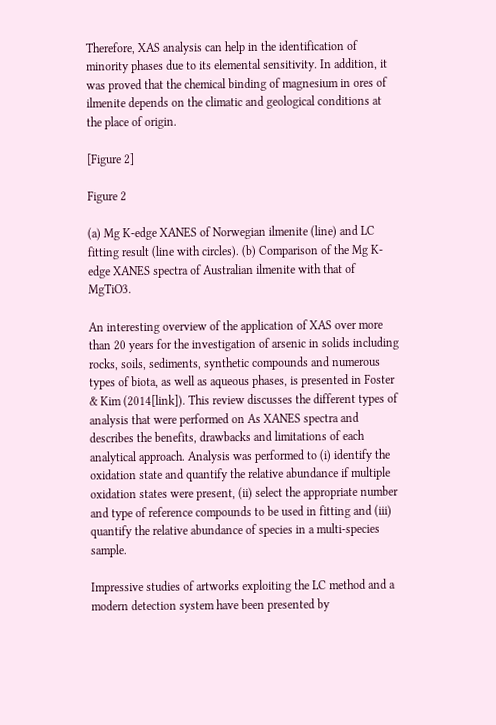Therefore, XAS analysis can help in the identification of minority phases due to its elemental sensitivity. In addition, it was proved that the chemical binding of magnesium in ores of ilmenite depends on the climatic and geological conditions at the place of origin.

[Figure 2]

Figure 2

(a) Mg K-edge XANES of Norwegian ilmenite (line) and LC fitting result (line with circles). (b) Comparison of the Mg K-edge XANES spectra of Australian ilmenite with that of MgTiO3.

An interesting overview of the application of XAS over more than 20 years for the investigation of arsenic in solids including rocks, soils, sediments, synthetic compounds and numerous types of biota, as well as aqueous phases, is presented in Foster & Kim (2014[link]). This review discusses the different types of analysis that were performed on As XANES spectra and describes the benefits, drawbacks and limitations of each analytical approach. Analysis was performed to (i) identify the oxidation state and quantify the relative abundance if multiple oxidation states were present, (ii) select the appropriate number and type of reference compounds to be used in fitting and (iii) quantify the relative abundance of species in a multi-species sample.

Impressive studies of artworks exploiting the LC method and a modern detection system have been presented by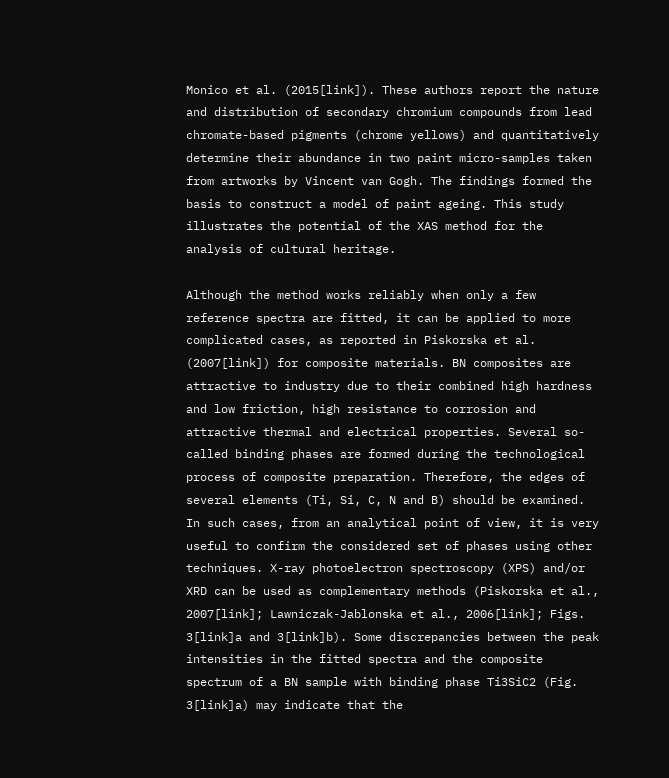Monico et al. (2015[link]). These authors report the nature and distribution of secondary chromium compounds from lead chromate-based pigments (chrome yellows) and quantitatively determine their abundance in two paint micro-samples taken from artworks by Vincent van Gogh. The findings formed the basis to construct a model of paint ageing. This study illustrates the potential of the XAS method for the analysis of cultural heritage.

Although the method works reliably when only a few reference spectra are fitted, it can be applied to more complicated cases, as reported in Piskorska et al. (2007[link]) for composite materials. BN composites are attractive to industry due to their combined high hardness and low friction, high resistance to corrosion and attractive thermal and electrical properties. Several so-called binding phases are formed during the technological process of composite preparation. Therefore, the edges of several elements (Ti, Si, C, N and B) should be examined. In such cases, from an analytical point of view, it is very useful to confirm the considered set of phases using other techniques. X-ray photoelectron spectroscopy (XPS) and/or XRD can be used as complementary methods (Piskorska et al., 2007[link]; Lawniczak-Jablonska et al., 2006[link]; Figs. 3[link]a and 3[link]b). Some discrepancies between the peak intensities in the fitted spectra and the composite spectrum of a BN sample with binding phase Ti3SiC2 (Fig. 3[link]a) may indicate that the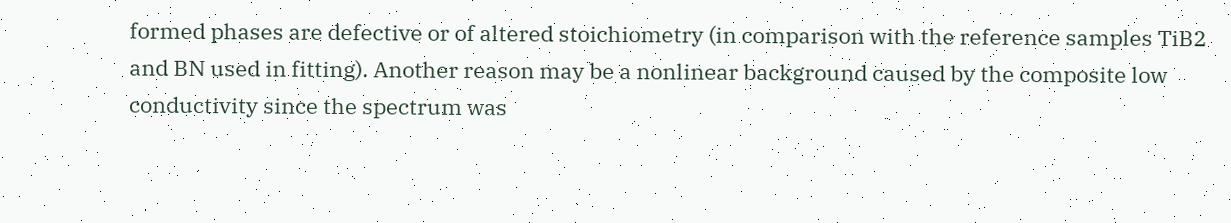formed phases are defective or of altered stoichiometry (in comparison with the reference samples TiB2 and BN used in fitting). Another reason may be a nonlinear background caused by the composite low conductivity since the spectrum was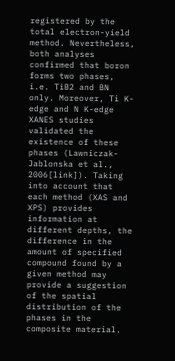registered by the total electron-yield method. Nevertheless, both analyses confirmed that boron forms two phases, i.e. TiB2 and BN only. Moreover, Ti K-edge and N K-edge XANES studies validated the existence of these phases (Lawniczak-Jablonska et al., 2006[link]). Taking into account that each method (XAS and XPS) provides information at different depths, the difference in the amount of specified compound found by a given method may provide a suggestion of the spatial distribution of the phases in the composite material.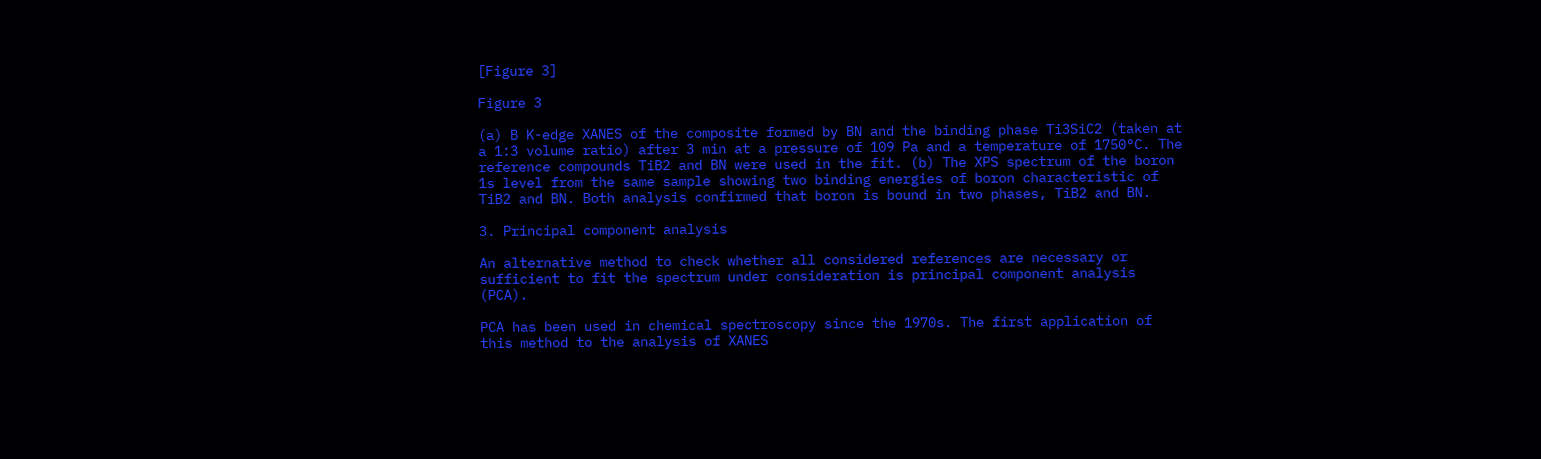[Figure 3]

Figure 3

(a) B K-edge XANES of the composite formed by BN and the binding phase Ti3SiC2 (taken at a 1:3 volume ratio) after 3 min at a pressure of 109 Pa and a temperature of 1750°C. The reference compounds TiB2 and BN were used in the fit. (b) The XPS spectrum of the boron 1s level from the same sample showing two binding energies of boron characteristic of TiB2 and BN. Both analysis confirmed that boron is bound in two phases, TiB2 and BN.

3. Principal component analysis

An alternative method to check whether all considered references are necessary or sufficient to fit the spectrum under consideration is principal component analysis (PCA).

PCA has been used in chemical spectroscopy since the 1970s. The first application of this method to the analysis of XANES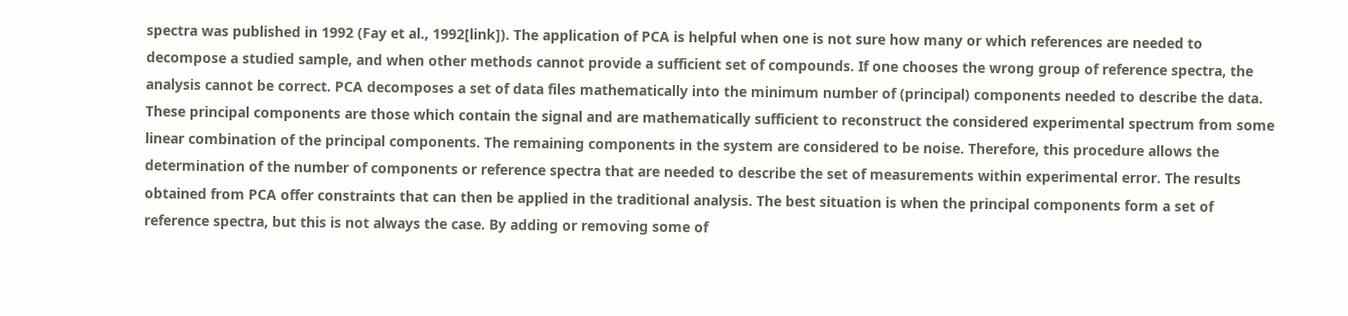spectra was published in 1992 (Fay et al., 1992[link]). The application of PCA is helpful when one is not sure how many or which references are needed to decompose a studied sample, and when other methods cannot provide a sufficient set of compounds. If one chooses the wrong group of reference spectra, the analysis cannot be correct. PCA decomposes a set of data files mathematically into the minimum number of (principal) components needed to describe the data. These principal components are those which contain the signal and are mathematically sufficient to reconstruct the considered experimental spectrum from some linear combination of the principal components. The remaining components in the system are considered to be noise. Therefore, this procedure allows the determination of the number of components or reference spectra that are needed to describe the set of measurements within experimental error. The results obtained from PCA offer constraints that can then be applied in the traditional analysis. The best situation is when the principal components form a set of reference spectra, but this is not always the case. By adding or removing some of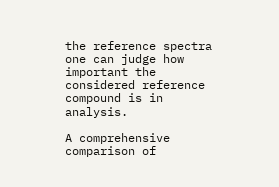the reference spectra one can judge how important the considered reference compound is in analysis.

A comprehensive comparison of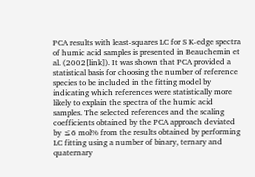PCA results with least-squares LC for S K-edge spectra of humic acid samples is presented in Beauchemin et al. (2002[link]). It was shown that PCA provided a statistical basis for choosing the number of reference species to be included in the fitting model by indicating which references were statistically more likely to explain the spectra of the humic acid samples. The selected references and the scaling coefficients obtained by the PCA approach deviated by ≤6 mol% from the results obtained by performing LC fitting using a number of binary, ternary and quaternary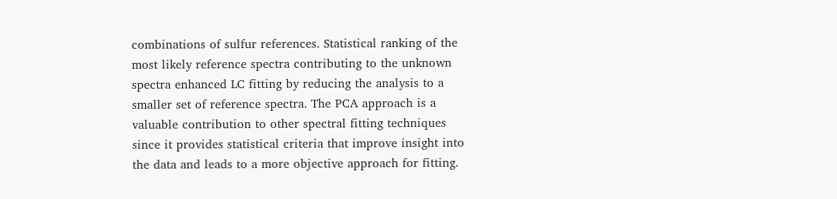combinations of sulfur references. Statistical ranking of the most likely reference spectra contributing to the unknown spectra enhanced LC fitting by reducing the analysis to a smaller set of reference spectra. The PCA approach is a valuable contribution to other spectral fitting techniques since it provides statistical criteria that improve insight into the data and leads to a more objective approach for fitting.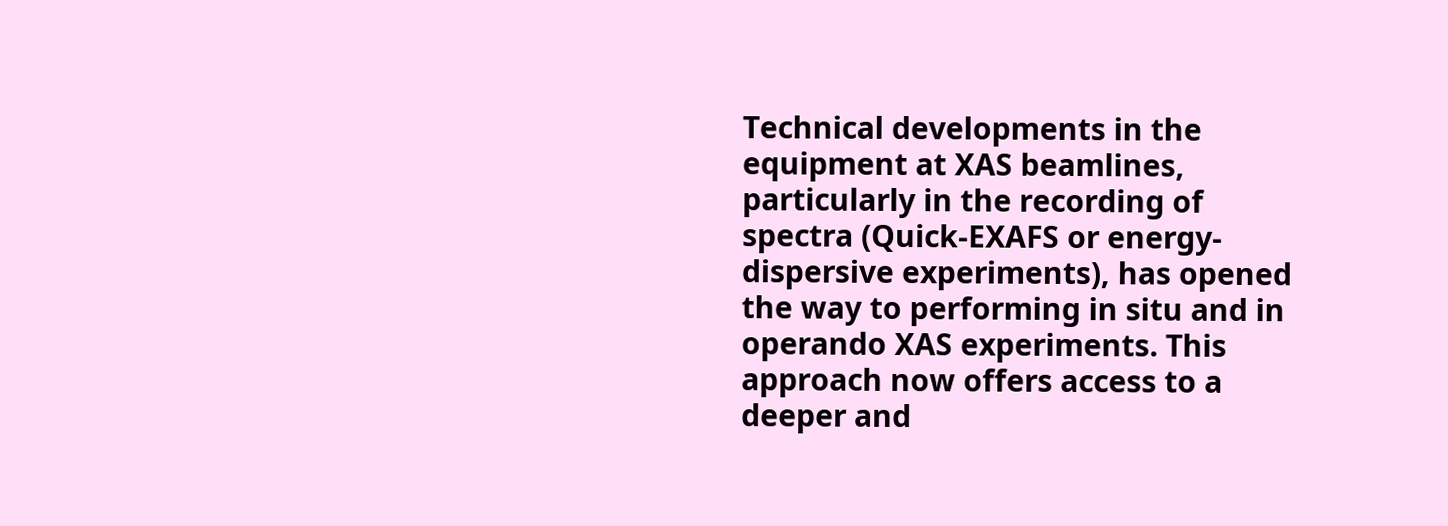Technical developments in the equipment at XAS beamlines, particularly in the recording of spectra (Quick-EXAFS or energy-dispersive experiments), has opened the way to performing in situ and in operando XAS experiments. This approach now offers access to a deeper and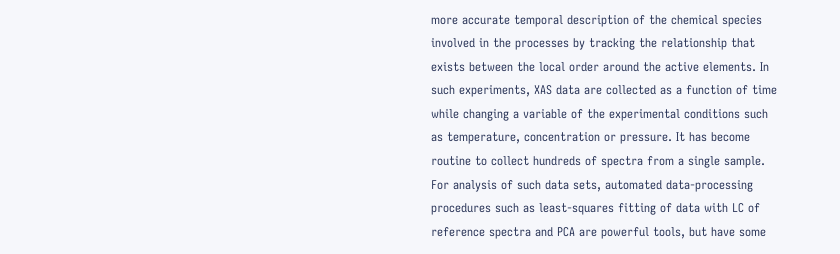more accurate temporal description of the chemical species involved in the processes by tracking the relationship that exists between the local order around the active elements. In such experiments, XAS data are collected as a function of time while changing a variable of the experimental conditions such as temperature, concentration or pressure. It has become routine to collect hundreds of spectra from a single sample. For analysis of such data sets, automated data-processing procedures such as least-squares fitting of data with LC of reference spectra and PCA are powerful tools, but have some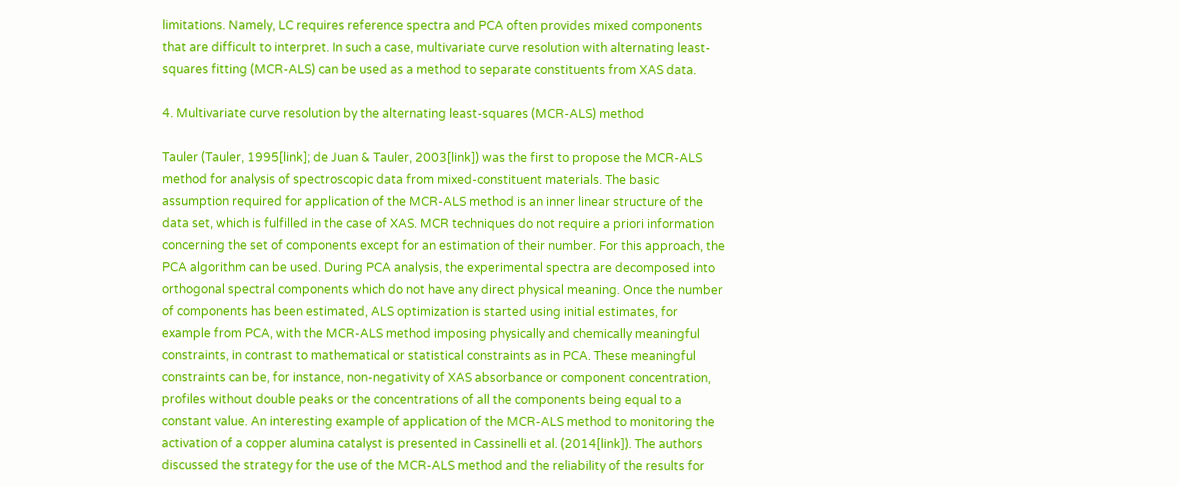limitations. Namely, LC requires reference spectra and PCA often provides mixed components that are difficult to interpret. In such a case, multivariate curve resolution with alternating least-squares fitting (MCR-ALS) can be used as a method to separate constituents from XAS data.

4. Multivariate curve resolution by the alternating least-squares (MCR-ALS) method

Tauler (Tauler, 1995[link]; de Juan & Tauler, 2003[link]) was the first to propose the MCR-ALS method for analysis of spectroscopic data from mixed-constituent materials. The basic assumption required for application of the MCR-ALS method is an inner linear structure of the data set, which is fulfilled in the case of XAS. MCR techniques do not require a priori information concerning the set of components except for an estimation of their number. For this approach, the PCA algorithm can be used. During PCA analysis, the experimental spectra are decomposed into orthogonal spectral components which do not have any direct physical meaning. Once the number of components has been estimated, ALS optimization is started using initial estimates, for example from PCA, with the MCR-ALS method imposing physically and chemically meaningful constraints, in contrast to mathematical or statistical constraints as in PCA. These meaningful constraints can be, for instance, non-negativity of XAS absorbance or component concentration, profiles without double peaks or the concentrations of all the components being equal to a constant value. An interesting example of application of the MCR-ALS method to monitoring the activation of a copper alumina catalyst is presented in Cassinelli et al. (2014[link]). The authors discussed the strategy for the use of the MCR-ALS method and the reliability of the results for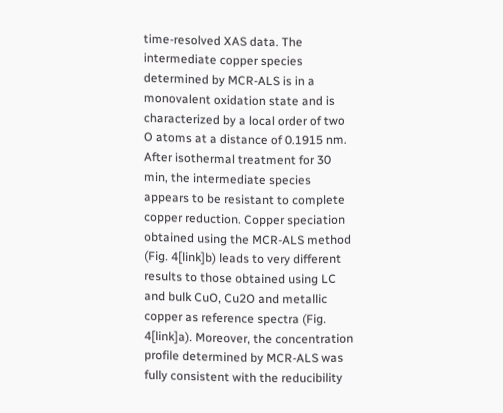time-resolved XAS data. The intermediate copper species determined by MCR-ALS is in a monovalent oxidation state and is characterized by a local order of two O atoms at a distance of 0.1915 nm. After isothermal treatment for 30 min, the intermediate species appears to be resistant to complete copper reduction. Copper speciation obtained using the MCR-ALS method (Fig. 4[link]b) leads to very different results to those obtained using LC and bulk CuO, Cu2O and metallic copper as reference spectra (Fig. 4[link]a). Moreover, the concentration profile determined by MCR-ALS was fully consistent with the reducibility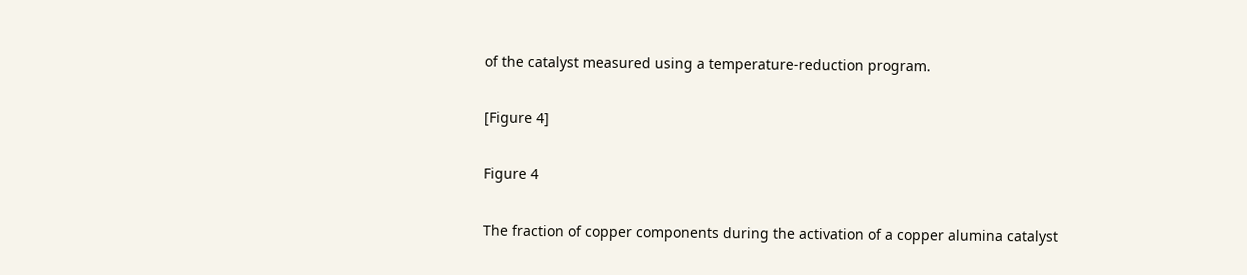of the catalyst measured using a temperature-reduction program.

[Figure 4]

Figure 4

The fraction of copper components during the activation of a copper alumina catalyst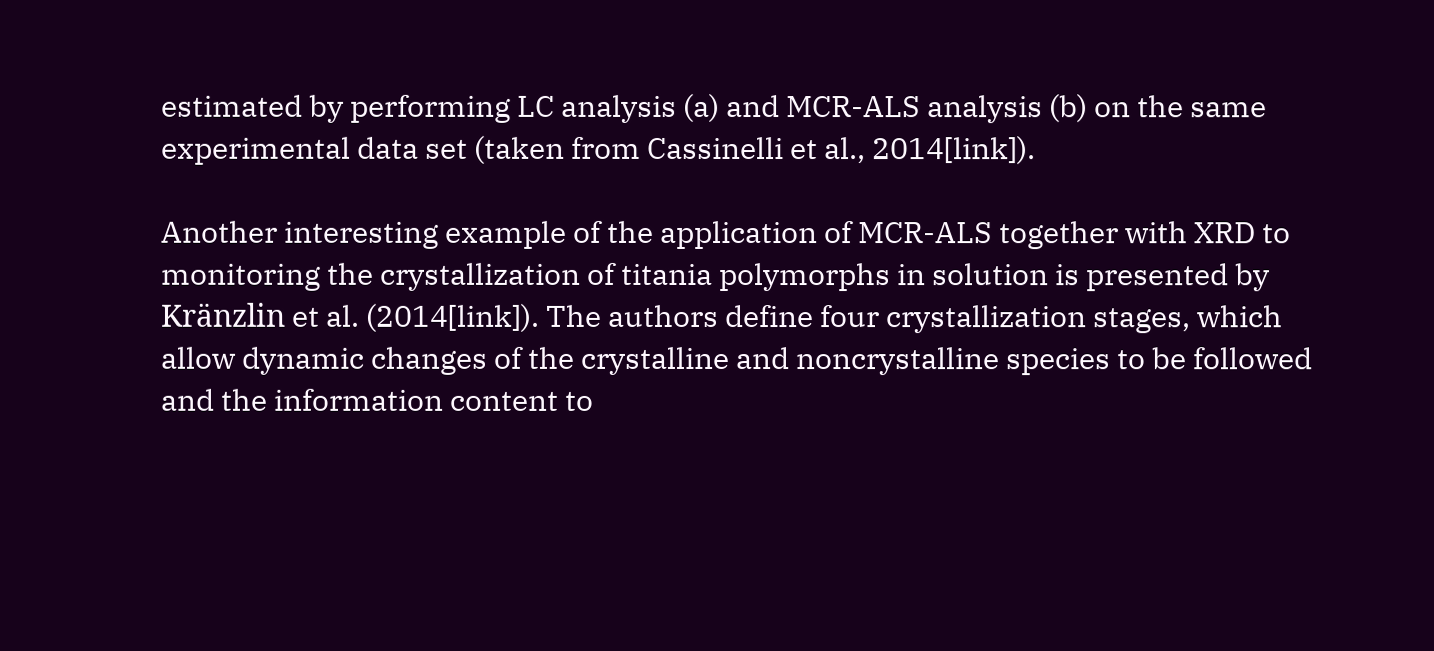estimated by performing LC analysis (a) and MCR-ALS analysis (b) on the same experimental data set (taken from Cassinelli et al., 2014[link]).

Another interesting example of the application of MCR-ALS together with XRD to monitoring the crystallization of titania polymorphs in solution is presented by Kränzlin et al. (2014[link]). The authors define four crystallization stages, which allow dynamic changes of the crystalline and noncrystalline species to be followed and the information content to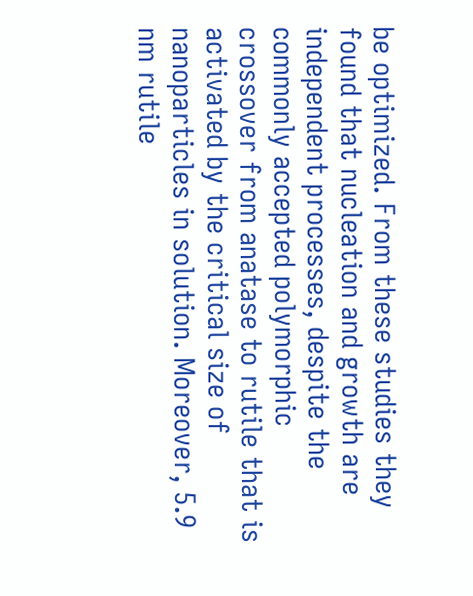be optimized. From these studies they found that nucleation and growth are independent processes, despite the commonly accepted polymorphic crossover from anatase to rutile that is activated by the critical size of nanoparticles in solution. Moreover, 5.9 nm rutile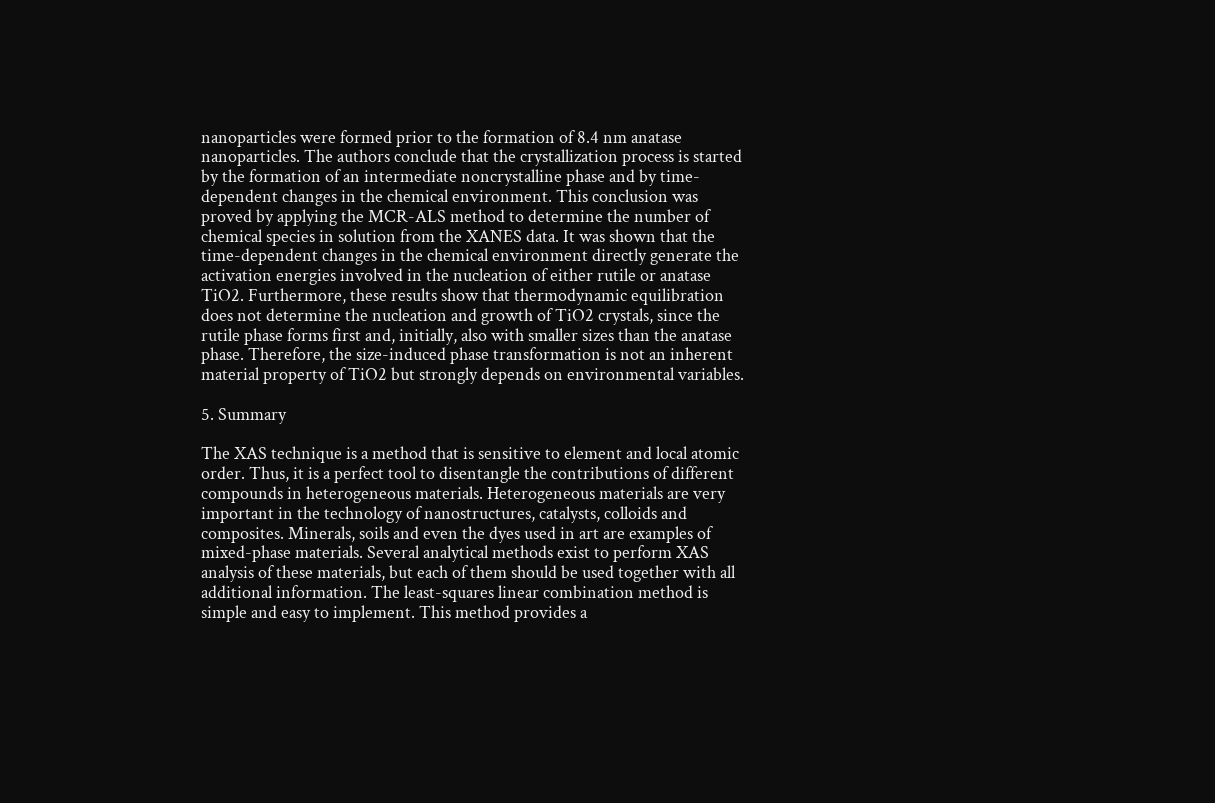nanoparticles were formed prior to the formation of 8.4 nm anatase nanoparticles. The authors conclude that the crystallization process is started by the formation of an intermediate noncrystalline phase and by time-dependent changes in the chemical environment. This conclusion was proved by applying the MCR-ALS method to determine the number of chemical species in solution from the XANES data. It was shown that the time-dependent changes in the chemical environment directly generate the activation energies involved in the nucleation of either rutile or anatase TiO2. Furthermore, these results show that thermodynamic equilibration does not determine the nucleation and growth of TiO2 crystals, since the rutile phase forms first and, initially, also with smaller sizes than the anatase phase. Therefore, the size-induced phase transformation is not an inherent material property of TiO2 but strongly depends on environmental variables.

5. Summary

The XAS technique is a method that is sensitive to element and local atomic order. Thus, it is a perfect tool to disentangle the contributions of different compounds in heterogeneous materials. Heterogeneous materials are very important in the technology of nanostructures, catalysts, colloids and composites. Minerals, soils and even the dyes used in art are examples of mixed-phase materials. Several analytical methods exist to perform XAS analysis of these materials, but each of them should be used together with all additional information. The least-squares linear combination method is simple and easy to implement. This method provides a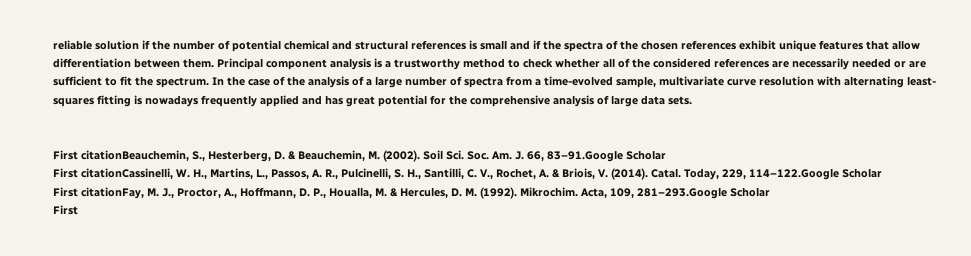reliable solution if the number of potential chemical and structural references is small and if the spectra of the chosen references exhibit unique features that allow differentiation between them. Principal component analysis is a trustworthy method to check whether all of the considered references are necessarily needed or are sufficient to fit the spectrum. In the case of the analysis of a large number of spectra from a time-evolved sample, multivariate curve resolution with alternating least-squares fitting is nowadays frequently applied and has great potential for the comprehensive analysis of large data sets.


First citationBeauchemin, S., Hesterberg, D. & Beauchemin, M. (2002). Soil Sci. Soc. Am. J. 66, 83–91.Google Scholar
First citationCassinelli, W. H., Martins, L., Passos, A. R., Pulcinelli, S. H., Santilli, C. V., Rochet, A. & Briois, V. (2014). Catal. Today, 229, 114–122.Google Scholar
First citationFay, M. J., Proctor, A., Hoffmann, D. P., Houalla, M. & Hercules, D. M. (1992). Mikrochim. Acta, 109, 281–293.Google Scholar
First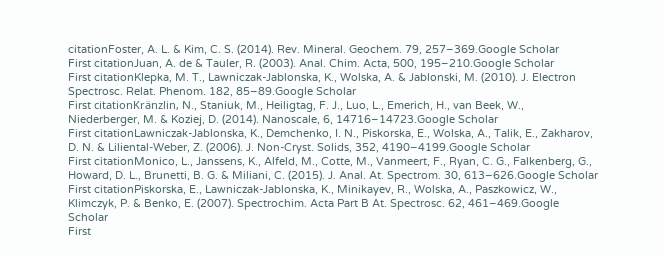citationFoster, A. L. & Kim, C. S. (2014). Rev. Mineral. Geochem. 79, 257–369.Google Scholar
First citationJuan, A. de & Tauler, R. (2003). Anal. Chim. Acta, 500, 195–210.Google Scholar
First citationKlepka, M. T., Lawniczak-Jablonska, K., Wolska, A. & Jablonski, M. (2010). J. Electron Spectrosc. Relat. Phenom. 182, 85–89.Google Scholar
First citationKränzlin, N., Staniuk, M., Heiligtag, F. J., Luo, L., Emerich, H., van Beek, W., Niederberger, M. & Koziej, D. (2014). Nanoscale, 6, 14716–14723.Google Scholar
First citationLawniczak-Jablonska, K., Demchenko, I. N., Piskorska, E., Wolska, A., Talik, E., Zakharov, D. N. & Liliental-Weber, Z. (2006). J. Non-Cryst. Solids, 352, 4190–4199.Google Scholar
First citationMonico, L., Janssens, K., Alfeld, M., Cotte, M., Vanmeert, F., Ryan, C. G., Falkenberg, G., Howard, D. L., Brunetti, B. G. & Miliani, C. (2015). J. Anal. At. Spectrom. 30, 613–626.Google Scholar
First citationPiskorska, E., Lawniczak-Jablonska, K., Minikayev, R., Wolska, A., Paszkowicz, W., Klimczyk, P. & Benko, E. (2007). Spectrochim. Acta Part B At. Spectrosc. 62, 461–469.Google Scholar
First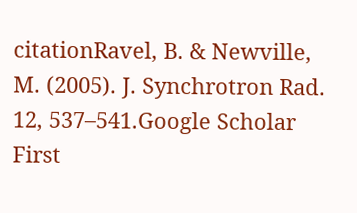citationRavel, B. & Newville, M. (2005). J. Synchrotron Rad. 12, 537–541.Google Scholar
First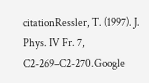citationRessler, T. (1997). J. Phys. IV Fr. 7, C2-269–C2-270.Google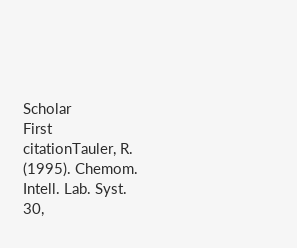Scholar
First citationTauler, R. (1995). Chemom. Intell. Lab. Syst. 30,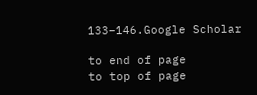133–146.Google Scholar

to end of page
to top of page